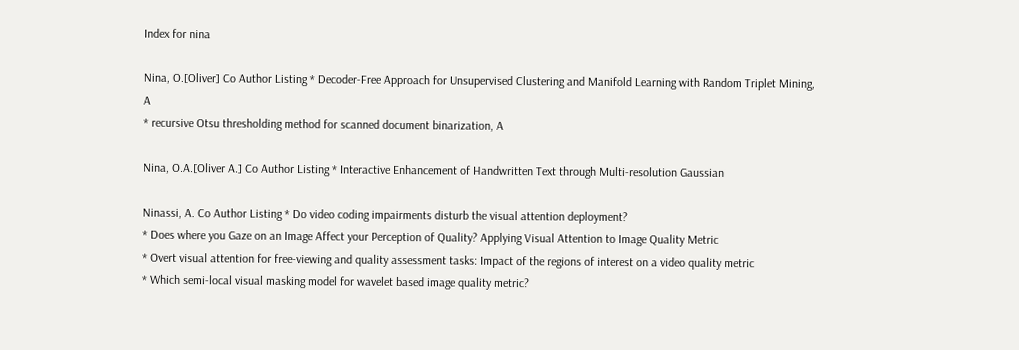Index for nina

Nina, O.[Oliver] Co Author Listing * Decoder-Free Approach for Unsupervised Clustering and Manifold Learning with Random Triplet Mining, A
* recursive Otsu thresholding method for scanned document binarization, A

Nina, O.A.[Oliver A.] Co Author Listing * Interactive Enhancement of Handwritten Text through Multi-resolution Gaussian

Ninassi, A. Co Author Listing * Do video coding impairments disturb the visual attention deployment?
* Does where you Gaze on an Image Affect your Perception of Quality? Applying Visual Attention to Image Quality Metric
* Overt visual attention for free-viewing and quality assessment tasks: Impact of the regions of interest on a video quality metric
* Which semi-local visual masking model for wavelet based image quality metric?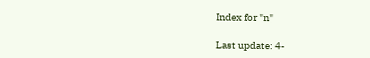Index for "n"

Last update: 4-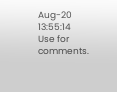Aug-20 13:55:14
Use for comments.